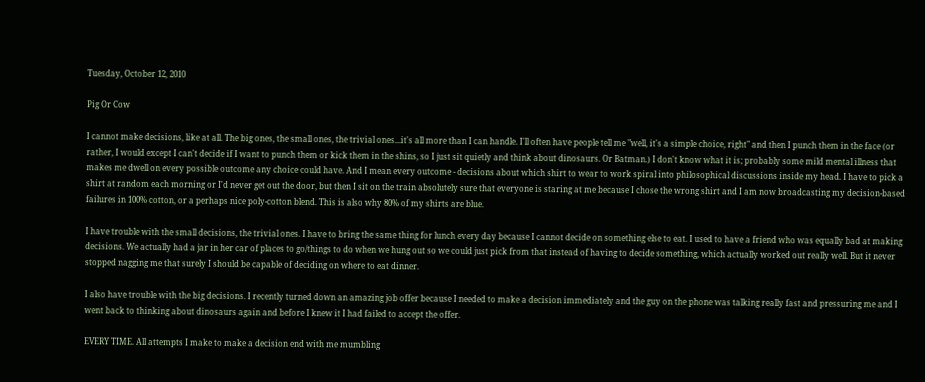Tuesday, October 12, 2010

Pig Or Cow

I cannot make decisions, like at all. The big ones, the small ones, the trivial ones...it's all more than I can handle. I'll often have people tell me "well, it's a simple choice, right" and then I punch them in the face (or rather, I would except I can't decide if I want to punch them or kick them in the shins, so I just sit quietly and think about dinosaurs. Or Batman.) I don't know what it is; probably some mild mental illness that makes me dwell on every possible outcome any choice could have. And I mean every outcome - decisions about which shirt to wear to work spiral into philosophical discussions inside my head. I have to pick a shirt at random each morning or I'd never get out the door, but then I sit on the train absolutely sure that everyone is staring at me because I chose the wrong shirt and I am now broadcasting my decision-based failures in 100% cotton, or a perhaps nice poly-cotton blend. This is also why 80% of my shirts are blue.

I have trouble with the small decisions, the trivial ones. I have to bring the same thing for lunch every day because I cannot decide on something else to eat. I used to have a friend who was equally bad at making decisions. We actually had a jar in her car of places to go/things to do when we hung out so we could just pick from that instead of having to decide something, which actually worked out really well. But it never stopped nagging me that surely I should be capable of deciding on where to eat dinner.

I also have trouble with the big decisions. I recently turned down an amazing job offer because I needed to make a decision immediately and the guy on the phone was talking really fast and pressuring me and I went back to thinking about dinosaurs again and before I knew it I had failed to accept the offer.

EVERY TIME. All attempts I make to make a decision end with me mumbling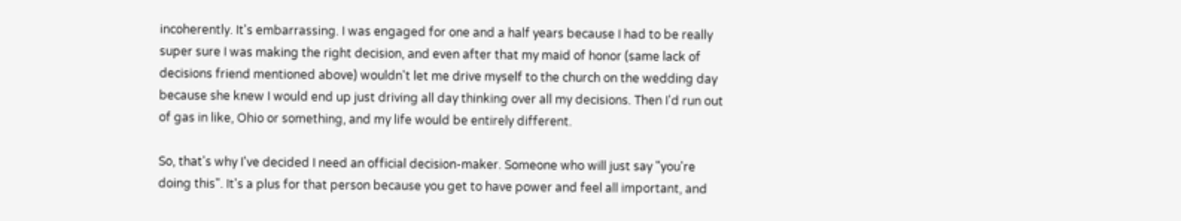incoherently. It's embarrassing. I was engaged for one and a half years because I had to be really super sure I was making the right decision, and even after that my maid of honor (same lack of decisions friend mentioned above) wouldn't let me drive myself to the church on the wedding day because she knew I would end up just driving all day thinking over all my decisions. Then I'd run out of gas in like, Ohio or something, and my life would be entirely different.

So, that's why I've decided I need an official decision-maker. Someone who will just say "you're doing this". It's a plus for that person because you get to have power and feel all important, and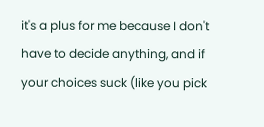it's a plus for me because I don't have to decide anything, and if your choices suck (like you pick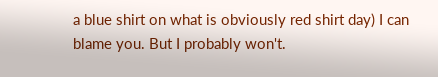a blue shirt on what is obviously red shirt day) I can blame you. But I probably won't.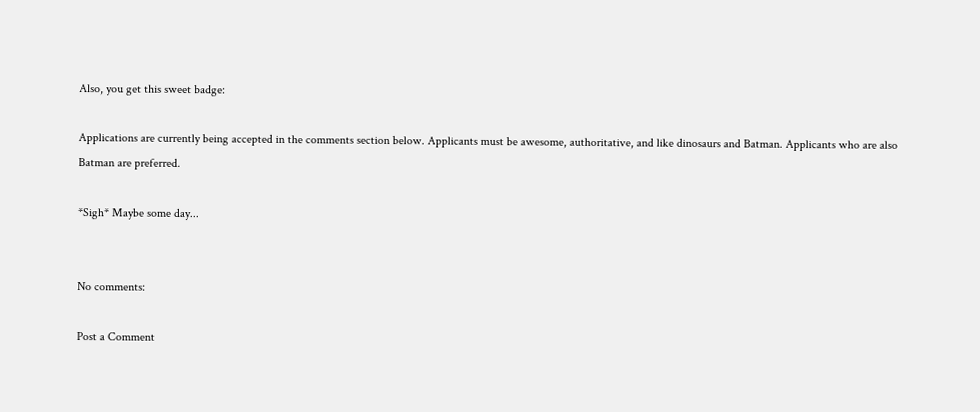Also, you get this sweet badge:

Applications are currently being accepted in the comments section below. Applicants must be awesome, authoritative, and like dinosaurs and Batman. Applicants who are also Batman are preferred.

*Sigh* Maybe some day...


No comments:

Post a Comment